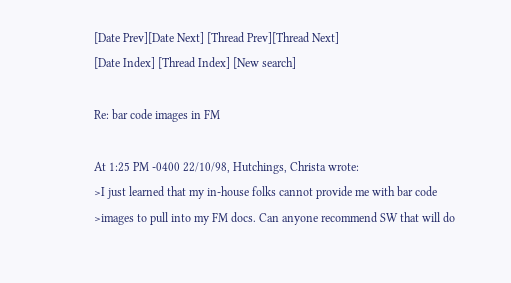[Date Prev][Date Next] [Thread Prev][Thread Next]
[Date Index] [Thread Index] [New search]

Re: bar code images in FM

At 1:25 PM -0400 22/10/98, Hutchings, Christa wrote:
>I just learned that my in-house folks cannot provide me with bar code
>images to pull into my FM docs. Can anyone recommend SW that will do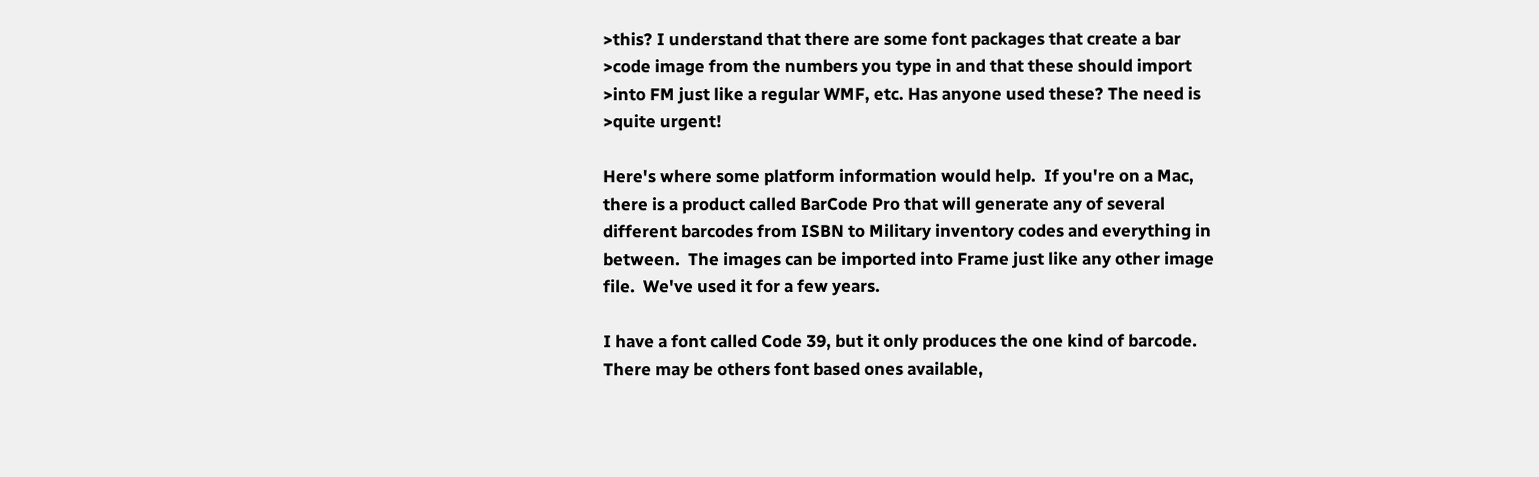>this? I understand that there are some font packages that create a bar
>code image from the numbers you type in and that these should import
>into FM just like a regular WMF, etc. Has anyone used these? The need is
>quite urgent!

Here's where some platform information would help.  If you're on a Mac,
there is a product called BarCode Pro that will generate any of several
different barcodes from ISBN to Military inventory codes and everything in
between.  The images can be imported into Frame just like any other image
file.  We've used it for a few years.

I have a font called Code 39, but it only produces the one kind of barcode.
There may be others font based ones available,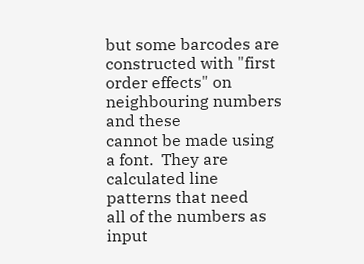but some barcodes are
constructed with "first order effects" on neighbouring numbers and these
cannot be made using a font.  They are calculated line patterns that need
all of the numbers as input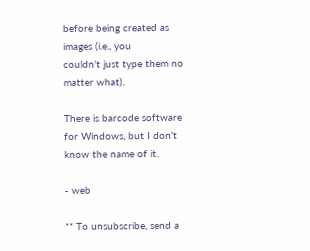before being created as images (i.e., you
couldn't just type them no matter what).

There is barcode software for Windows, but I don't know the name of it.

- web

** To unsubscribe, send a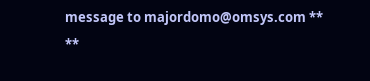message to majordomo@omsys.com **
**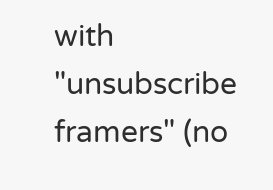with "unsubscribe framers" (no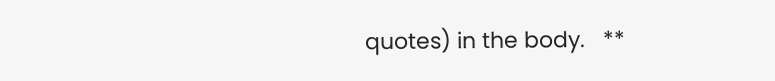quotes) in the body.   **